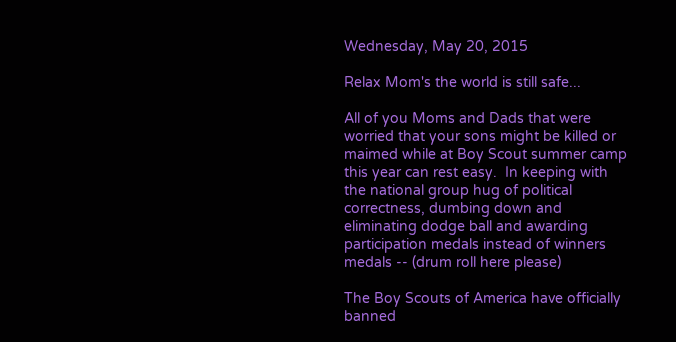Wednesday, May 20, 2015

Relax Mom's the world is still safe...

All of you Moms and Dads that were worried that your sons might be killed or maimed while at Boy Scout summer camp this year can rest easy.  In keeping with the national group hug of political correctness, dumbing down and eliminating dodge ball and awarding participation medals instead of winners medals -- (drum roll here please)

The Boy Scouts of America have officially banned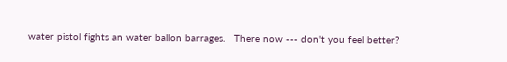water pistol fights an water ballon barrages.   There now --- don't you feel better?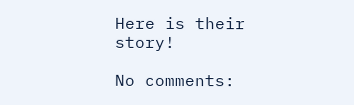Here is their story!

No comments: